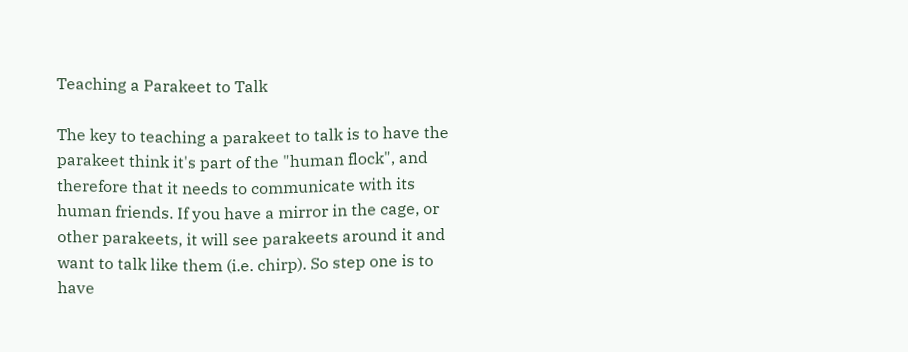Teaching a Parakeet to Talk

The key to teaching a parakeet to talk is to have the parakeet think it's part of the "human flock", and therefore that it needs to communicate with its human friends. If you have a mirror in the cage, or other parakeets, it will see parakeets around it and want to talk like them (i.e. chirp). So step one is to have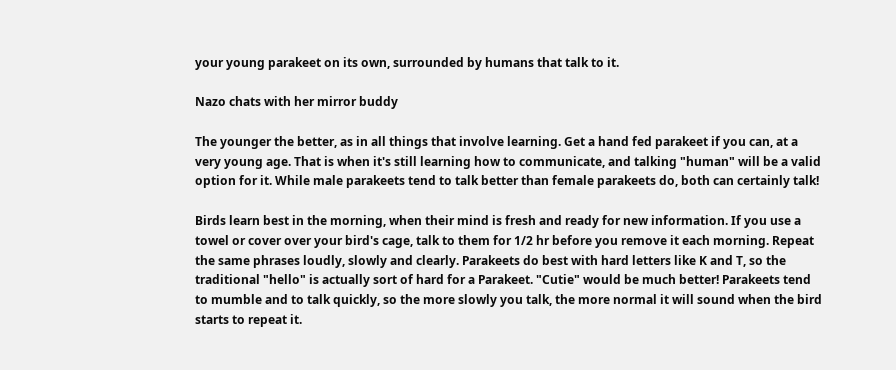your young parakeet on its own, surrounded by humans that talk to it.

Nazo chats with her mirror buddy

The younger the better, as in all things that involve learning. Get a hand fed parakeet if you can, at a very young age. That is when it's still learning how to communicate, and talking "human" will be a valid option for it. While male parakeets tend to talk better than female parakeets do, both can certainly talk!

Birds learn best in the morning, when their mind is fresh and ready for new information. If you use a towel or cover over your bird's cage, talk to them for 1/2 hr before you remove it each morning. Repeat the same phrases loudly, slowly and clearly. Parakeets do best with hard letters like K and T, so the traditional "hello" is actually sort of hard for a Parakeet. "Cutie" would be much better! Parakeets tend to mumble and to talk quickly, so the more slowly you talk, the more normal it will sound when the bird starts to repeat it.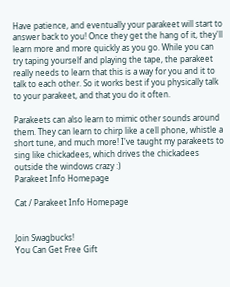Have patience, and eventually your parakeet will start to answer back to you! Once they get the hang of it, they'll learn more and more quickly as you go. While you can try taping yourself and playing the tape, the parakeet really needs to learn that this is a way for you and it to talk to each other. So it works best if you physically talk to your parakeet, and that you do it often.

Parakeets can also learn to mimic other sounds around them. They can learn to chirp like a cell phone, whistle a short tune, and much more! I've taught my parakeets to sing like chickadees, which drives the chickadees outside the windows crazy :)
Parakeet Info Homepage

Cat / Parakeet Info Homepage


Join Swagbucks!
You Can Get Free Gift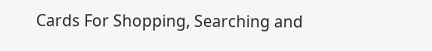Cards For Shopping, Searching and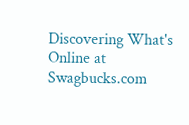Discovering What's Online at Swagbucks.com